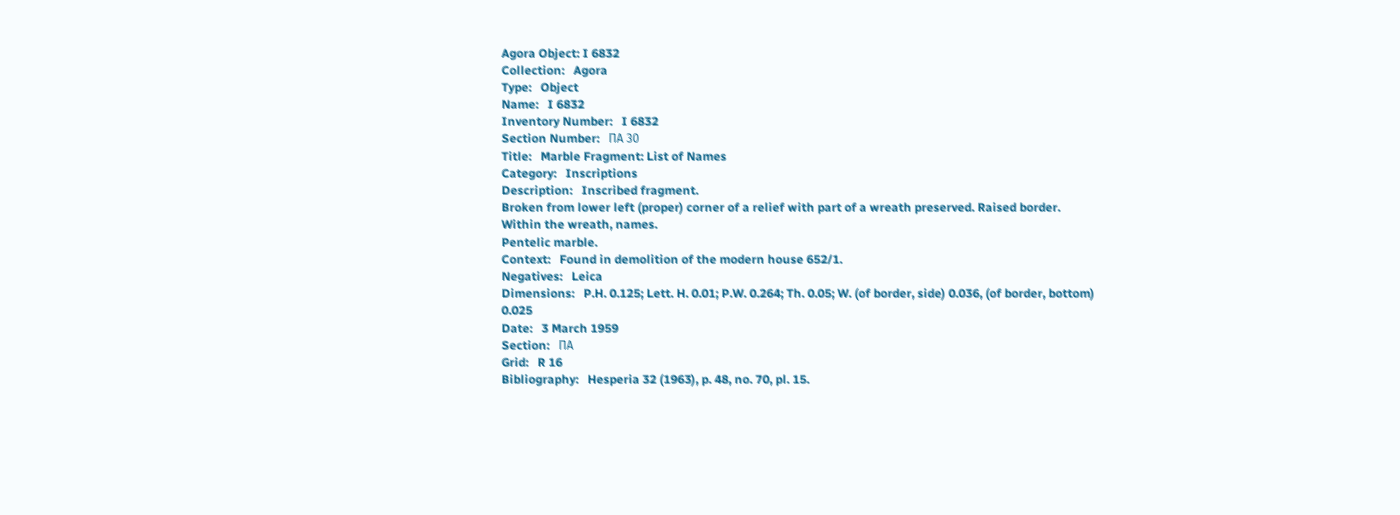Agora Object: I 6832
Collection:   Agora
Type:   Object
Name:   I 6832
Inventory Number:   I 6832
Section Number:   ΠΑ 30
Title:   Marble Fragment: List of Names
Category:   Inscriptions
Description:   Inscribed fragment.
Broken from lower left (proper) corner of a relief with part of a wreath preserved. Raised border.
Within the wreath, names.
Pentelic marble.
Context:   Found in demolition of the modern house 652/1.
Negatives:   Leica
Dimensions:   P.H. 0.125; Lett. H. 0.01; P.W. 0.264; Th. 0.05; W. (of border, side) 0.036, (of border, bottom) 0.025
Date:   3 March 1959
Section:   ΠΑ
Grid:   R 16
Bibliography:   Hesperia 32 (1963), p. 48, no. 70, pl. 15.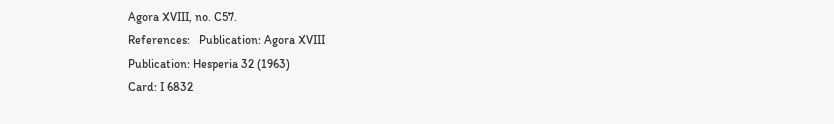Agora XVIII, no. C57.
References:   Publication: Agora XVIII
Publication: Hesperia 32 (1963)
Card: I 6832